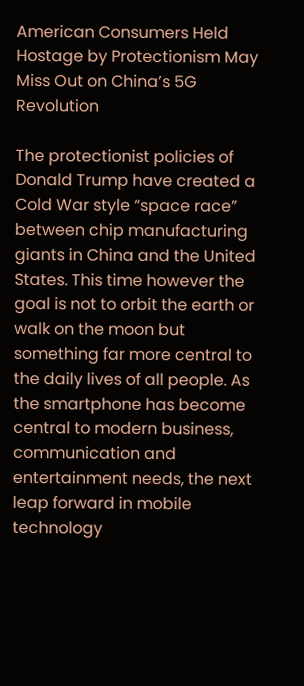American Consumers Held Hostage by Protectionism May Miss Out on China’s 5G Revolution

The protectionist policies of Donald Trump have created a Cold War style “space race” between chip manufacturing giants in China and the United States. This time however the goal is not to orbit the earth or walk on the moon but something far more central to the daily lives of all people. As the smartphone has become central to modern business, communication and entertainment needs, the next leap forward in mobile technology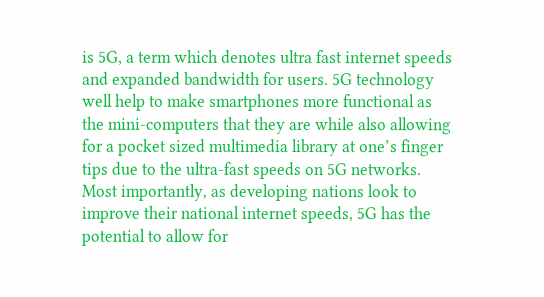is 5G, a term which denotes ultra fast internet speeds and expanded bandwidth for users. 5G technology well help to make smartphones more functional as the mini-computers that they are while also allowing for a pocket sized multimedia library at one’s finger tips due to the ultra-fast speeds on 5G networks. Most importantly, as developing nations look to improve their national internet speeds, 5G has the potential to allow for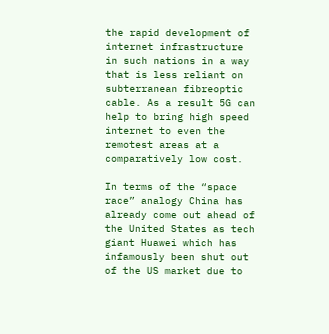the rapid development of internet infrastructure in such nations in a way that is less reliant on subterranean fibreoptic cable. As a result 5G can help to bring high speed internet to even the remotest areas at a comparatively low cost.

In terms of the “space race” analogy China has already come out ahead of the United States as tech giant Huawei which has infamously been shut out of the US market due to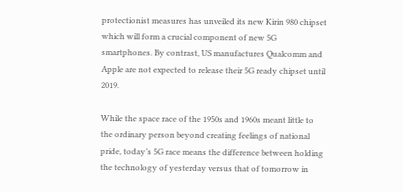protectionist measures has unveiled its new Kirin 980 chipset which will form a crucial component of new 5G smartphones. By contrast, US manufactures Qualcomm and Apple are not expected to release their 5G ready chipset until 2019.

While the space race of the 1950s and 1960s meant little to the ordinary person beyond creating feelings of national pride, today’s 5G race means the difference between holding the technology of yesterday versus that of tomorrow in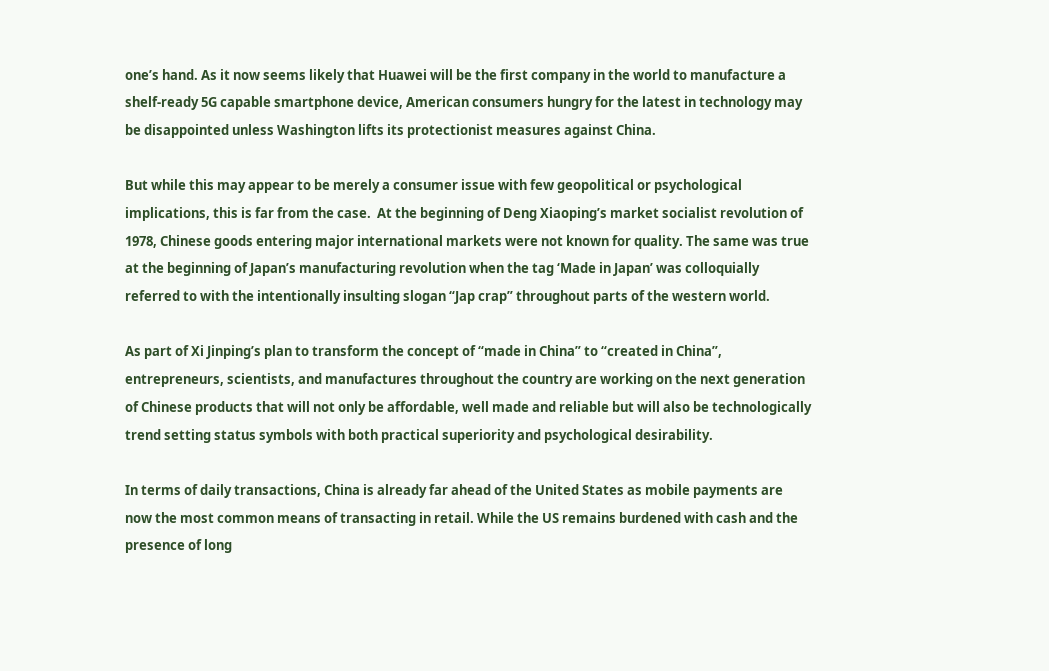one’s hand. As it now seems likely that Huawei will be the first company in the world to manufacture a shelf-ready 5G capable smartphone device, American consumers hungry for the latest in technology may be disappointed unless Washington lifts its protectionist measures against China.

But while this may appear to be merely a consumer issue with few geopolitical or psychological implications, this is far from the case.  At the beginning of Deng Xiaoping’s market socialist revolution of 1978, Chinese goods entering major international markets were not known for quality. The same was true at the beginning of Japan’s manufacturing revolution when the tag ‘Made in Japan’ was colloquially referred to with the intentionally insulting slogan “Jap crap” throughout parts of the western world.

As part of Xi Jinping’s plan to transform the concept of “made in China” to “created in China”, entrepreneurs, scientists, and manufactures throughout the country are working on the next generation of Chinese products that will not only be affordable, well made and reliable but will also be technologically trend setting status symbols with both practical superiority and psychological desirability.

In terms of daily transactions, China is already far ahead of the United States as mobile payments are now the most common means of transacting in retail. While the US remains burdened with cash and the presence of long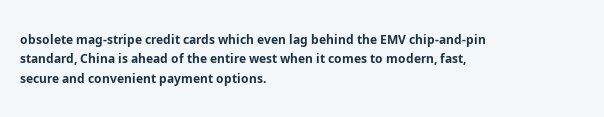obsolete mag-stripe credit cards which even lag behind the EMV chip-and-pin standard, China is ahead of the entire west when it comes to modern, fast, secure and convenient payment options.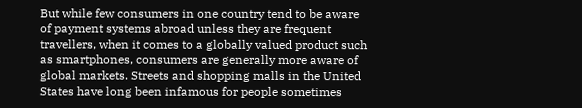But while few consumers in one country tend to be aware of payment systems abroad unless they are frequent travellers, when it comes to a globally valued product such as smartphones, consumers are generally more aware of global markets. Streets and shopping malls in the United States have long been infamous for people sometimes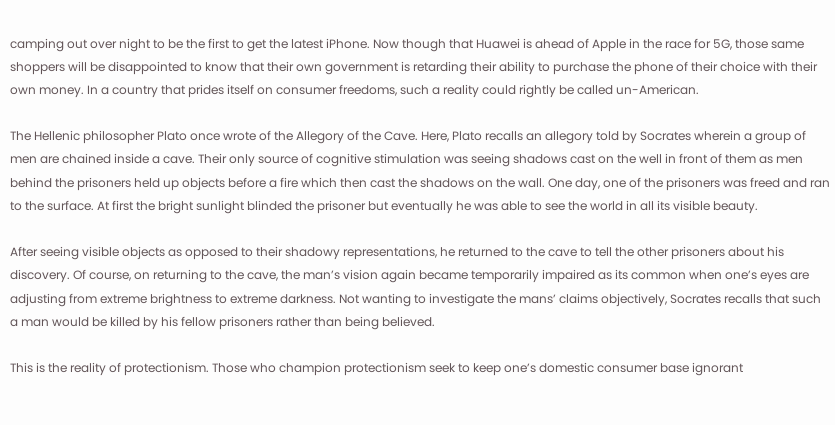camping out over night to be the first to get the latest iPhone. Now though that Huawei is ahead of Apple in the race for 5G, those same shoppers will be disappointed to know that their own government is retarding their ability to purchase the phone of their choice with their own money. In a country that prides itself on consumer freedoms, such a reality could rightly be called un-American.

The Hellenic philosopher Plato once wrote of the Allegory of the Cave. Here, Plato recalls an allegory told by Socrates wherein a group of men are chained inside a cave. Their only source of cognitive stimulation was seeing shadows cast on the well in front of them as men behind the prisoners held up objects before a fire which then cast the shadows on the wall. One day, one of the prisoners was freed and ran to the surface. At first the bright sunlight blinded the prisoner but eventually he was able to see the world in all its visible beauty.

After seeing visible objects as opposed to their shadowy representations, he returned to the cave to tell the other prisoners about his discovery. Of course, on returning to the cave, the man’s vision again became temporarily impaired as its common when one’s eyes are adjusting from extreme brightness to extreme darkness. Not wanting to investigate the mans’ claims objectively, Socrates recalls that such a man would be killed by his fellow prisoners rather than being believed.

This is the reality of protectionism. Those who champion protectionism seek to keep one’s domestic consumer base ignorant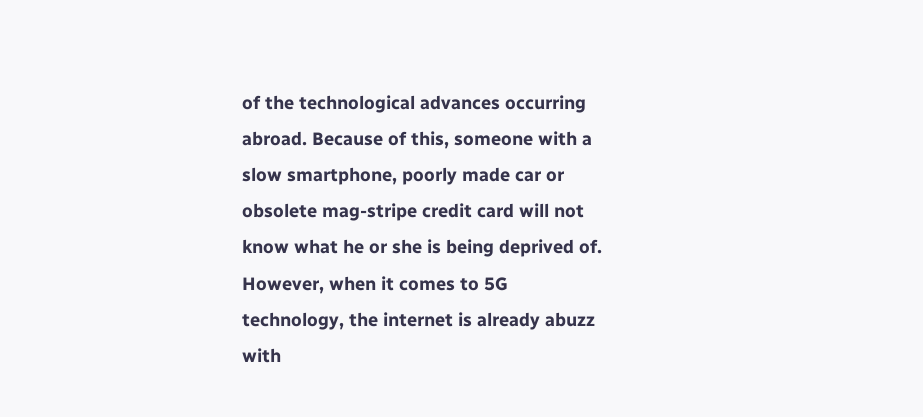of the technological advances occurring abroad. Because of this, someone with a slow smartphone, poorly made car or obsolete mag-stripe credit card will not know what he or she is being deprived of. However, when it comes to 5G technology, the internet is already abuzz with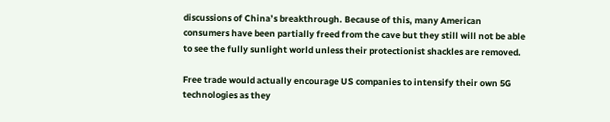discussions of China’s breakthrough. Because of this, many American consumers have been partially freed from the cave but they still will not be able to see the fully sunlight world unless their protectionist shackles are removed.

Free trade would actually encourage US companies to intensify their own 5G technologies as they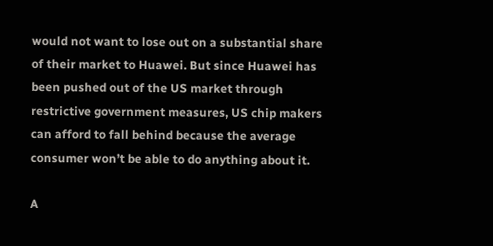would not want to lose out on a substantial share of their market to Huawei. But since Huawei has been pushed out of the US market through restrictive government measures, US chip makers can afford to fall behind because the average consumer won’t be able to do anything about it.

A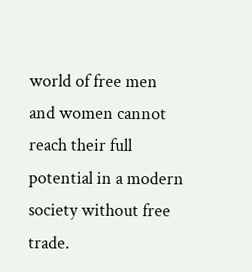world of free men and women cannot reach their full potential in a modern society without free trade.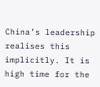China’s leadership realises this implicitly. It is high time for the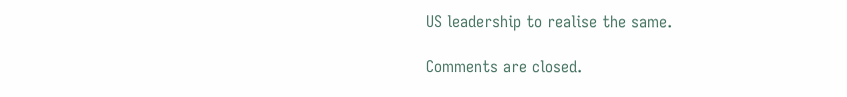US leadership to realise the same.

Comments are closed.